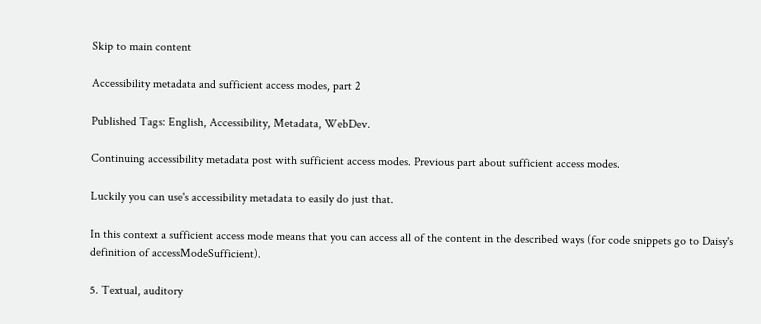Skip to main content

Accessibility metadata and sufficient access modes, part 2

Published Tags: English, Accessibility, Metadata, WebDev.

Continuing accessibility metadata post with sufficient access modes. Previous part about sufficient access modes.

Luckily you can use's accessibility metadata to easily do just that.

In this context a sufficient access mode means that you can access all of the content in the described ways (for code snippets go to Daisy's definition of accessModeSufficient).

5. Textual, auditory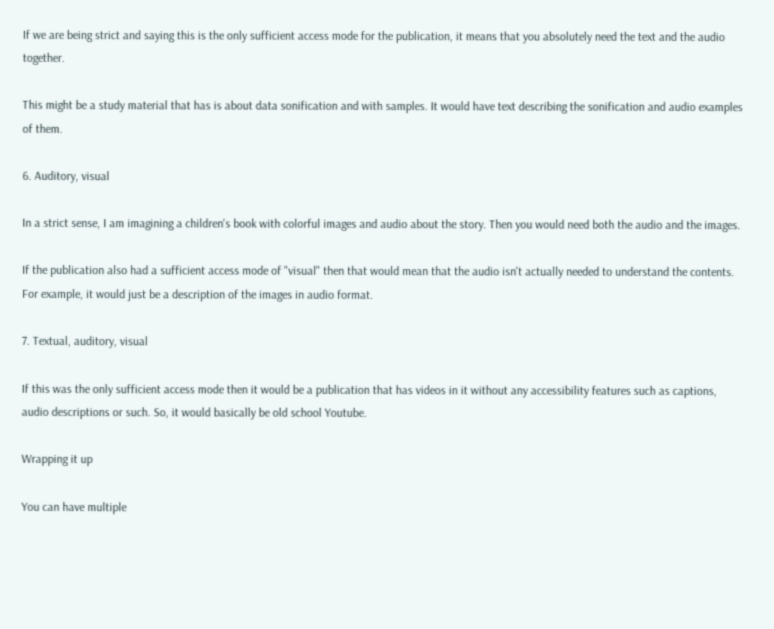If we are being strict and saying this is the only sufficient access mode for the publication, it means that you absolutely need the text and the audio together.

This might be a study material that has is about data sonification and with samples. It would have text describing the sonification and audio examples of them.

6. Auditory, visual

In a strict sense, I am imagining a children's book with colorful images and audio about the story. Then you would need both the audio and the images.

If the publication also had a sufficient access mode of "visual" then that would mean that the audio isn't actually needed to understand the contents. For example, it would just be a description of the images in audio format.

7. Textual, auditory, visual

If this was the only sufficient access mode then it would be a publication that has videos in it without any accessibility features such as captions, audio descriptions or such. So, it would basically be old school Youtube.

Wrapping it up

You can have multiple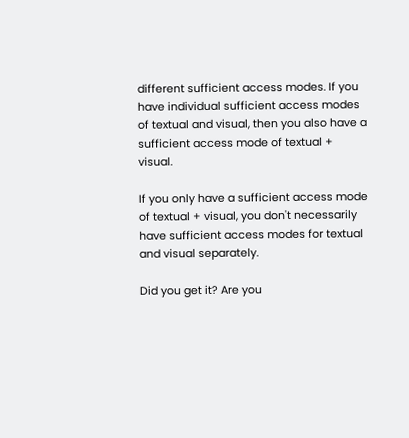different sufficient access modes. If you have individual sufficient access modes of textual and visual, then you also have a sufficient access mode of textual + visual.

If you only have a sufficient access mode of textual + visual, you don't necessarily have sufficient access modes for textual and visual separately.

Did you get it? Are you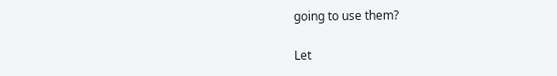going to use them?

Let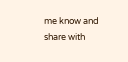me know and share with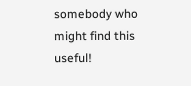somebody who might find this useful!